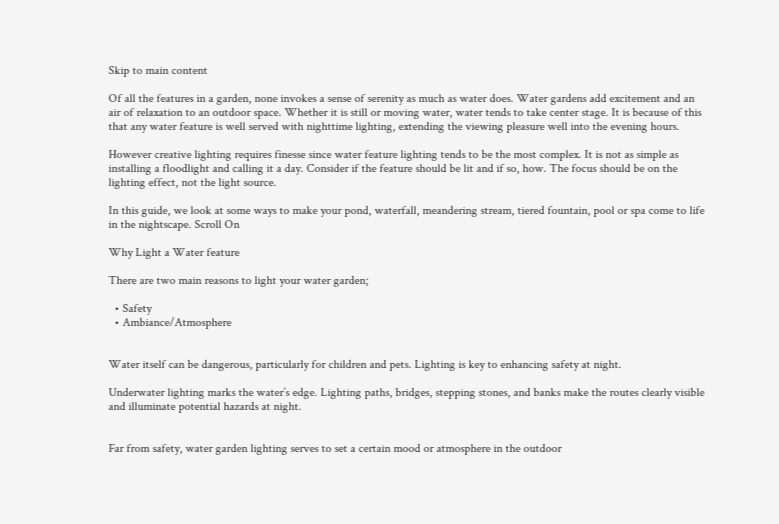Skip to main content

Of all the features in a garden, none invokes a sense of serenity as much as water does. Water gardens add excitement and an air of relaxation to an outdoor space. Whether it is still or moving water, water tends to take center stage. It is because of this that any water feature is well served with nighttime lighting, extending the viewing pleasure well into the evening hours.

However creative lighting requires finesse since water feature lighting tends to be the most complex. It is not as simple as installing a floodlight and calling it a day. Consider if the feature should be lit and if so, how. The focus should be on the lighting effect, not the light source.

In this guide, we look at some ways to make your pond, waterfall, meandering stream, tiered fountain, pool or spa come to life in the nightscape. Scroll On

Why Light a Water feature

There are two main reasons to light your water garden;

  • Safety
  • Ambiance/Atmosphere


Water itself can be dangerous, particularly for children and pets. Lighting is key to enhancing safety at night.

Underwater lighting marks the water’s edge. Lighting paths, bridges, stepping stones, and banks make the routes clearly visible and illuminate potential hazards at night.


Far from safety, water garden lighting serves to set a certain mood or atmosphere in the outdoor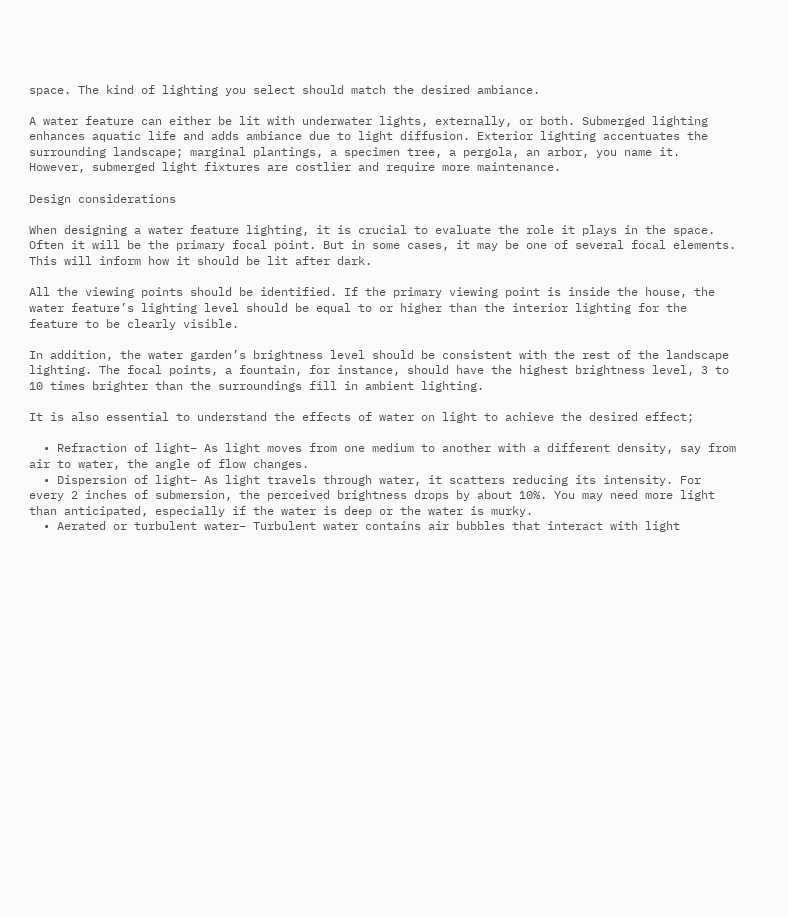space. The kind of lighting you select should match the desired ambiance.

A water feature can either be lit with underwater lights, externally, or both. Submerged lighting enhances aquatic life and adds ambiance due to light diffusion. Exterior lighting accentuates the surrounding landscape; marginal plantings, a specimen tree, a pergola, an arbor, you name it. However, submerged light fixtures are costlier and require more maintenance.

Design considerations

When designing a water feature lighting, it is crucial to evaluate the role it plays in the space. Often it will be the primary focal point. But in some cases, it may be one of several focal elements. This will inform how it should be lit after dark.

All the viewing points should be identified. If the primary viewing point is inside the house, the water feature’s lighting level should be equal to or higher than the interior lighting for the feature to be clearly visible.

In addition, the water garden’s brightness level should be consistent with the rest of the landscape lighting. The focal points, a fountain, for instance, should have the highest brightness level, 3 to 10 times brighter than the surroundings fill in ambient lighting.

It is also essential to understand the effects of water on light to achieve the desired effect;

  • Refraction of light– As light moves from one medium to another with a different density, say from air to water, the angle of flow changes.
  • Dispersion of light– As light travels through water, it scatters reducing its intensity. For every 2 inches of submersion, the perceived brightness drops by about 10%. You may need more light than anticipated, especially if the water is deep or the water is murky.
  • Aerated or turbulent water– Turbulent water contains air bubbles that interact with light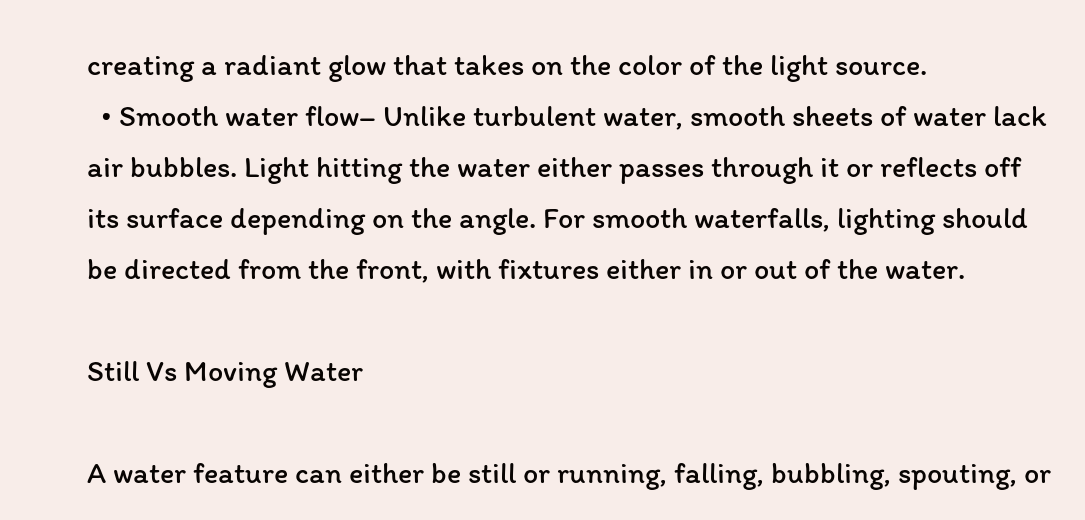creating a radiant glow that takes on the color of the light source.
  • Smooth water flow– Unlike turbulent water, smooth sheets of water lack air bubbles. Light hitting the water either passes through it or reflects off its surface depending on the angle. For smooth waterfalls, lighting should be directed from the front, with fixtures either in or out of the water.

Still Vs Moving Water

A water feature can either be still or running, falling, bubbling, spouting, or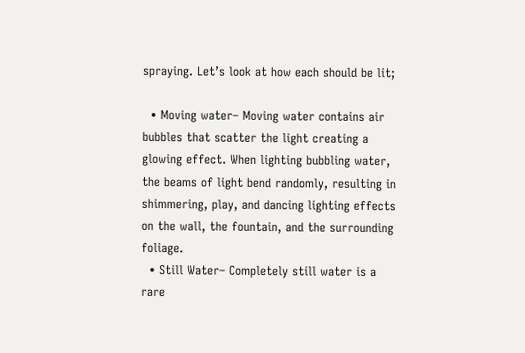spraying. Let’s look at how each should be lit;

  • Moving water– Moving water contains air bubbles that scatter the light creating a glowing effect. When lighting bubbling water, the beams of light bend randomly, resulting in shimmering, play, and dancing lighting effects on the wall, the fountain, and the surrounding foliage.
  • Still Water– Completely still water is a rare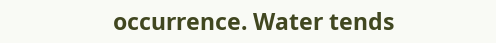occurrence. Water tends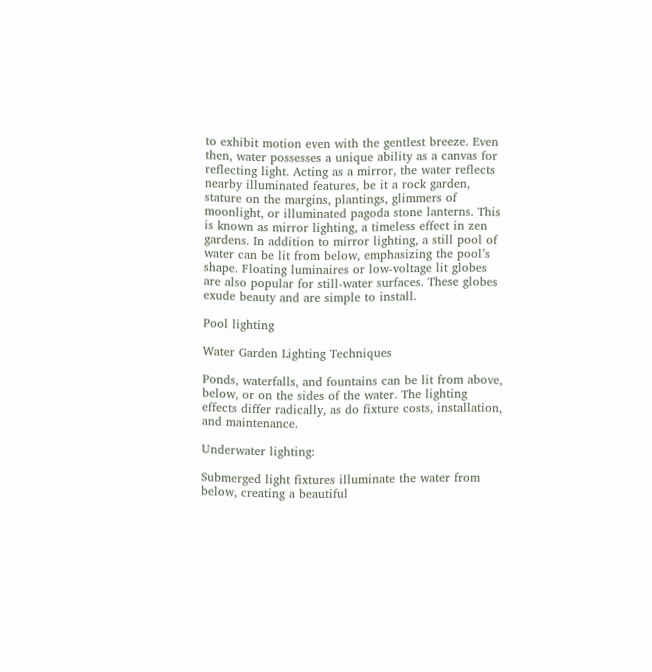to exhibit motion even with the gentlest breeze. Even then, water possesses a unique ability as a canvas for reflecting light. Acting as a mirror, the water reflects nearby illuminated features, be it a rock garden, stature on the margins, plantings, glimmers of moonlight, or illuminated pagoda stone lanterns. This is known as mirror lighting, a timeless effect in zen gardens. In addition to mirror lighting, a still pool of water can be lit from below, emphasizing the pool’s shape. Floating luminaires or low-voltage lit globes are also popular for still-water surfaces. These globes exude beauty and are simple to install.

Pool lighting

Water Garden Lighting Techniques

Ponds, waterfalls, and fountains can be lit from above, below, or on the sides of the water. The lighting effects differ radically, as do fixture costs, installation, and maintenance.

Underwater lighting:

Submerged light fixtures illuminate the water from below, creating a beautiful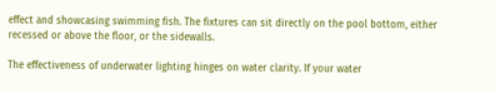effect and showcasing swimming fish. The fixtures can sit directly on the pool bottom, either recessed or above the floor, or the sidewalls.

The effectiveness of underwater lighting hinges on water clarity. If your water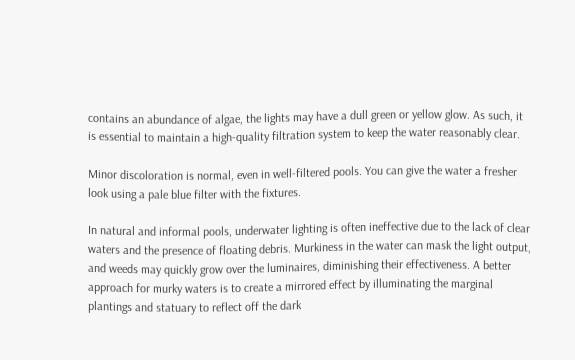contains an abundance of algae, the lights may have a dull green or yellow glow. As such, it is essential to maintain a high-quality filtration system to keep the water reasonably clear.

Minor discoloration is normal, even in well-filtered pools. You can give the water a fresher look using a pale blue filter with the fixtures.

In natural and informal pools, underwater lighting is often ineffective due to the lack of clear waters and the presence of floating debris. Murkiness in the water can mask the light output, and weeds may quickly grow over the luminaires, diminishing their effectiveness. A better approach for murky waters is to create a mirrored effect by illuminating the marginal plantings and statuary to reflect off the dark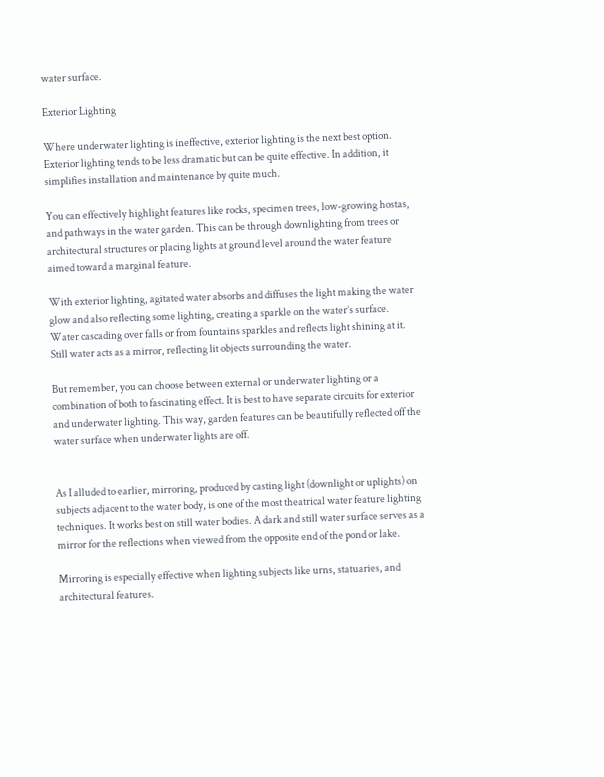water surface.

Exterior Lighting

Where underwater lighting is ineffective, exterior lighting is the next best option. Exterior lighting tends to be less dramatic but can be quite effective. In addition, it simplifies installation and maintenance by quite much.

You can effectively highlight features like rocks, specimen trees, low-growing hostas, and pathways in the water garden. This can be through downlighting from trees or architectural structures or placing lights at ground level around the water feature aimed toward a marginal feature.

With exterior lighting, agitated water absorbs and diffuses the light making the water glow and also reflecting some lighting, creating a sparkle on the water’s surface. Water cascading over falls or from fountains sparkles and reflects light shining at it. Still water acts as a mirror, reflecting lit objects surrounding the water.

But remember, you can choose between external or underwater lighting or a combination of both to fascinating effect. It is best to have separate circuits for exterior and underwater lighting. This way, garden features can be beautifully reflected off the water surface when underwater lights are off.


As I alluded to earlier, mirroring, produced by casting light (downlight or uplights) on subjects adjacent to the water body, is one of the most theatrical water feature lighting techniques. It works best on still water bodies. A dark and still water surface serves as a mirror for the reflections when viewed from the opposite end of the pond or lake.

Mirroring is especially effective when lighting subjects like urns, statuaries, and architectural features.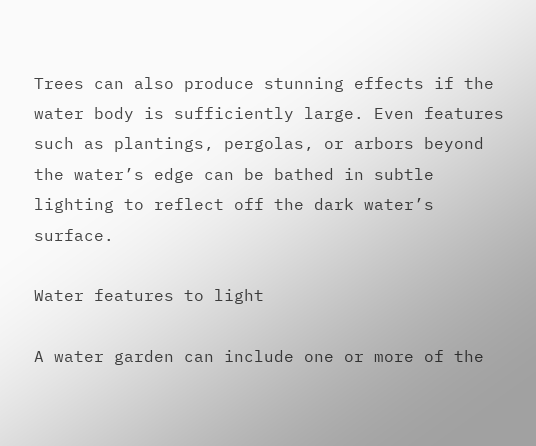Trees can also produce stunning effects if the water body is sufficiently large. Even features such as plantings, pergolas, or arbors beyond the water’s edge can be bathed in subtle lighting to reflect off the dark water’s surface.

Water features to light

A water garden can include one or more of the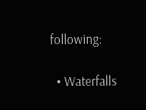following:

  • Waterfalls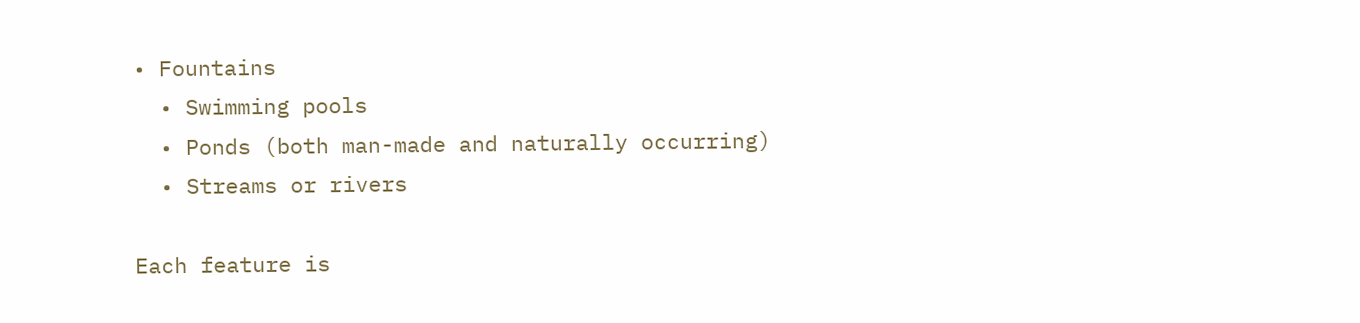• Fountains
  • Swimming pools
  • Ponds (both man-made and naturally occurring)
  • Streams or rivers

Each feature is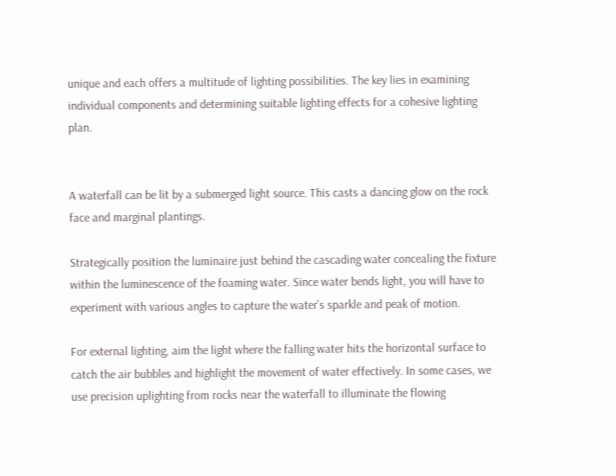unique and each offers a multitude of lighting possibilities. The key lies in examining individual components and determining suitable lighting effects for a cohesive lighting plan.


A waterfall can be lit by a submerged light source. This casts a dancing glow on the rock face and marginal plantings.

Strategically position the luminaire just behind the cascading water concealing the fixture within the luminescence of the foaming water. Since water bends light, you will have to experiment with various angles to capture the water’s sparkle and peak of motion.

For external lighting, aim the light where the falling water hits the horizontal surface to catch the air bubbles and highlight the movement of water effectively. In some cases, we use precision uplighting from rocks near the waterfall to illuminate the flowing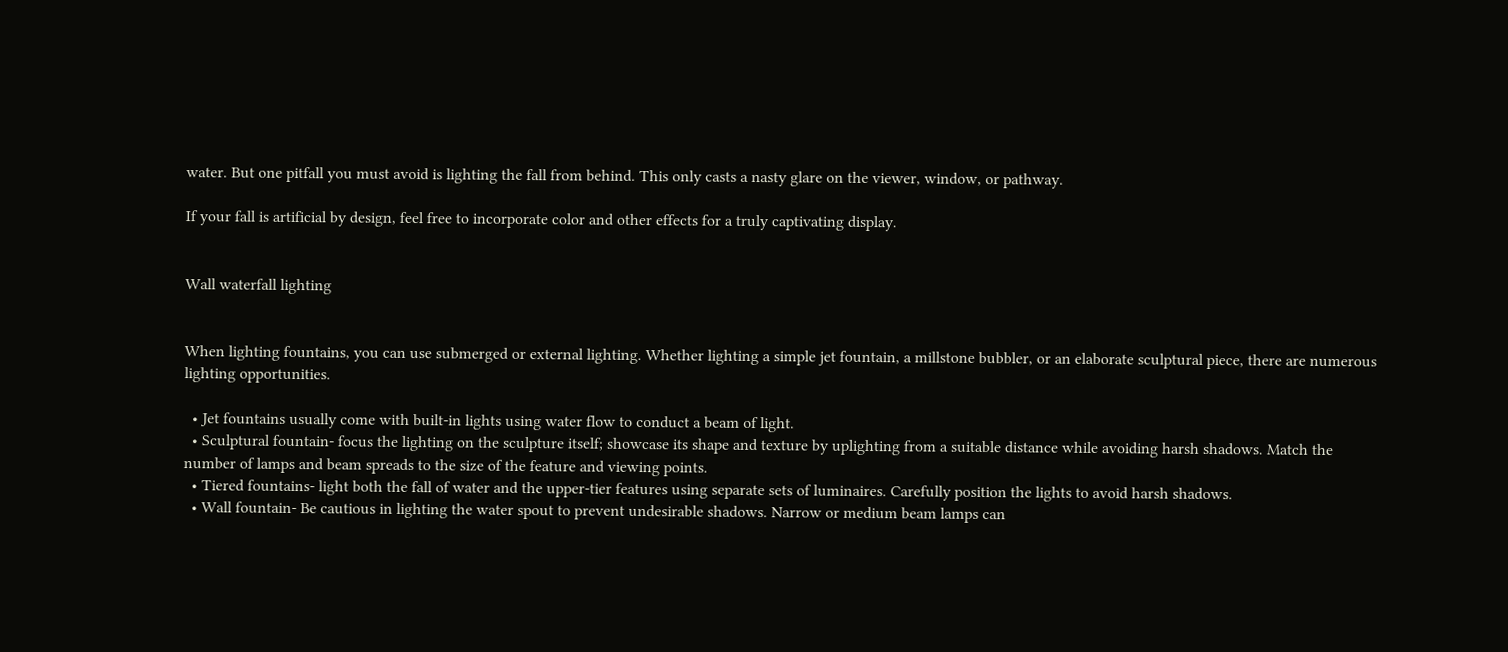water. But one pitfall you must avoid is lighting the fall from behind. This only casts a nasty glare on the viewer, window, or pathway.

If your fall is artificial by design, feel free to incorporate color and other effects for a truly captivating display.


Wall waterfall lighting


When lighting fountains, you can use submerged or external lighting. Whether lighting a simple jet fountain, a millstone bubbler, or an elaborate sculptural piece, there are numerous lighting opportunities.

  • Jet fountains usually come with built-in lights using water flow to conduct a beam of light.
  • Sculptural fountain- focus the lighting on the sculpture itself; showcase its shape and texture by uplighting from a suitable distance while avoiding harsh shadows. Match the number of lamps and beam spreads to the size of the feature and viewing points.
  • Tiered fountains- light both the fall of water and the upper-tier features using separate sets of luminaires. Carefully position the lights to avoid harsh shadows.
  • Wall fountain- Be cautious in lighting the water spout to prevent undesirable shadows. Narrow or medium beam lamps can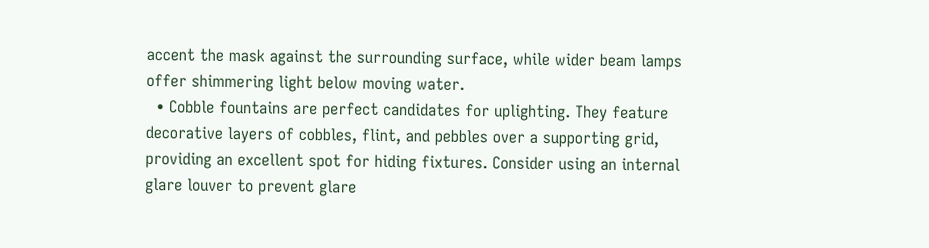accent the mask against the surrounding surface, while wider beam lamps offer shimmering light below moving water.
  • Cobble fountains are perfect candidates for uplighting. They feature decorative layers of cobbles, flint, and pebbles over a supporting grid, providing an excellent spot for hiding fixtures. Consider using an internal glare louver to prevent glare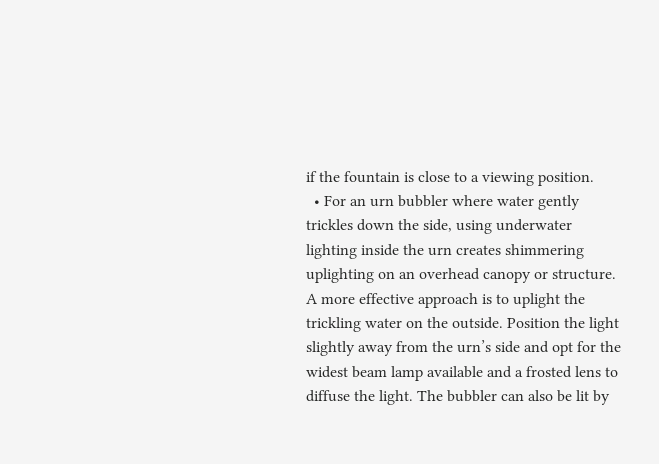if the fountain is close to a viewing position.
  • For an urn bubbler where water gently trickles down the side, using underwater lighting inside the urn creates shimmering uplighting on an overhead canopy or structure. A more effective approach is to uplight the trickling water on the outside. Position the light slightly away from the urn’s side and opt for the widest beam lamp available and a frosted lens to diffuse the light. The bubbler can also be lit by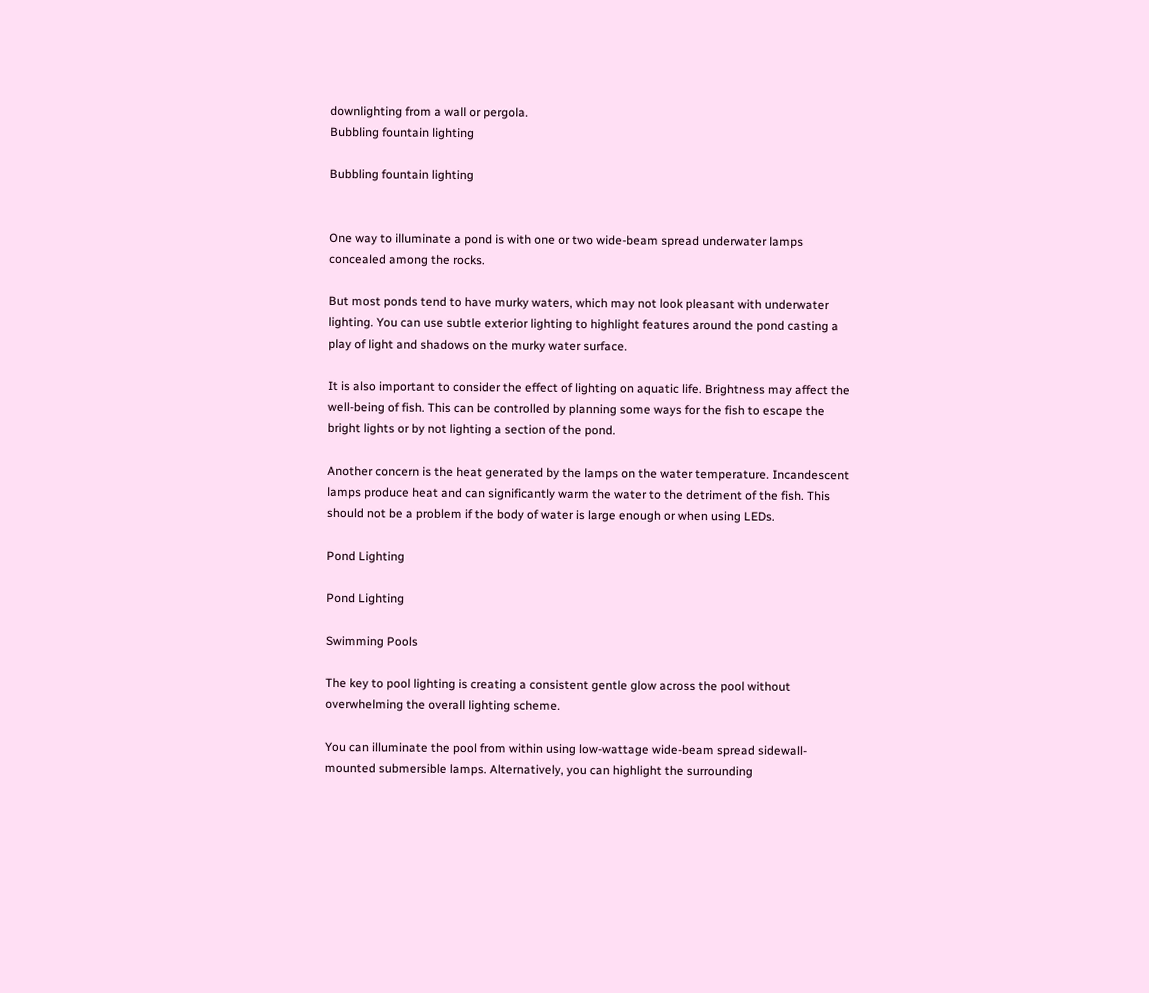downlighting from a wall or pergola.
Bubbling fountain lighting

Bubbling fountain lighting


One way to illuminate a pond is with one or two wide-beam spread underwater lamps concealed among the rocks.

But most ponds tend to have murky waters, which may not look pleasant with underwater lighting. You can use subtle exterior lighting to highlight features around the pond casting a play of light and shadows on the murky water surface.

It is also important to consider the effect of lighting on aquatic life. Brightness may affect the well-being of fish. This can be controlled by planning some ways for the fish to escape the bright lights or by not lighting a section of the pond.

Another concern is the heat generated by the lamps on the water temperature. Incandescent lamps produce heat and can significantly warm the water to the detriment of the fish. This should not be a problem if the body of water is large enough or when using LEDs.

Pond Lighting

Pond Lighting

Swimming Pools

The key to pool lighting is creating a consistent gentle glow across the pool without overwhelming the overall lighting scheme.

You can illuminate the pool from within using low-wattage wide-beam spread sidewall-mounted submersible lamps. Alternatively, you can highlight the surrounding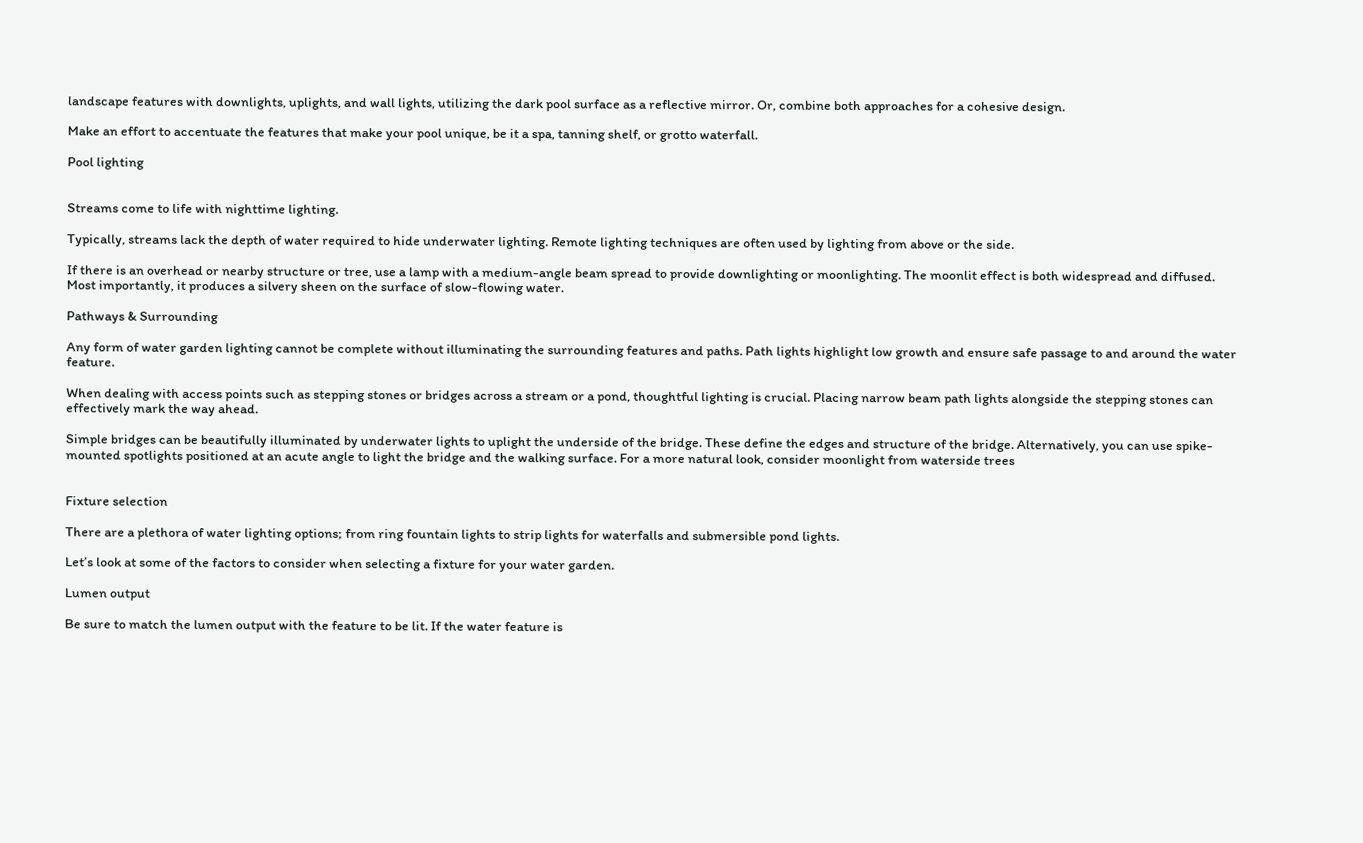landscape features with downlights, uplights, and wall lights, utilizing the dark pool surface as a reflective mirror. Or, combine both approaches for a cohesive design.

Make an effort to accentuate the features that make your pool unique, be it a spa, tanning shelf, or grotto waterfall.

Pool lighting


Streams come to life with nighttime lighting.

Typically, streams lack the depth of water required to hide underwater lighting. Remote lighting techniques are often used by lighting from above or the side.

If there is an overhead or nearby structure or tree, use a lamp with a medium-angle beam spread to provide downlighting or moonlighting. The moonlit effect is both widespread and diffused. Most importantly, it produces a silvery sheen on the surface of slow-flowing water.

Pathways & Surrounding

Any form of water garden lighting cannot be complete without illuminating the surrounding features and paths. Path lights highlight low growth and ensure safe passage to and around the water feature.

When dealing with access points such as stepping stones or bridges across a stream or a pond, thoughtful lighting is crucial. Placing narrow beam path lights alongside the stepping stones can effectively mark the way ahead.

Simple bridges can be beautifully illuminated by underwater lights to uplight the underside of the bridge. These define the edges and structure of the bridge. Alternatively, you can use spike-mounted spotlights positioned at an acute angle to light the bridge and the walking surface. For a more natural look, consider moonlight from waterside trees


Fixture selection

There are a plethora of water lighting options; from ring fountain lights to strip lights for waterfalls and submersible pond lights.

Let’s look at some of the factors to consider when selecting a fixture for your water garden.

Lumen output

Be sure to match the lumen output with the feature to be lit. If the water feature is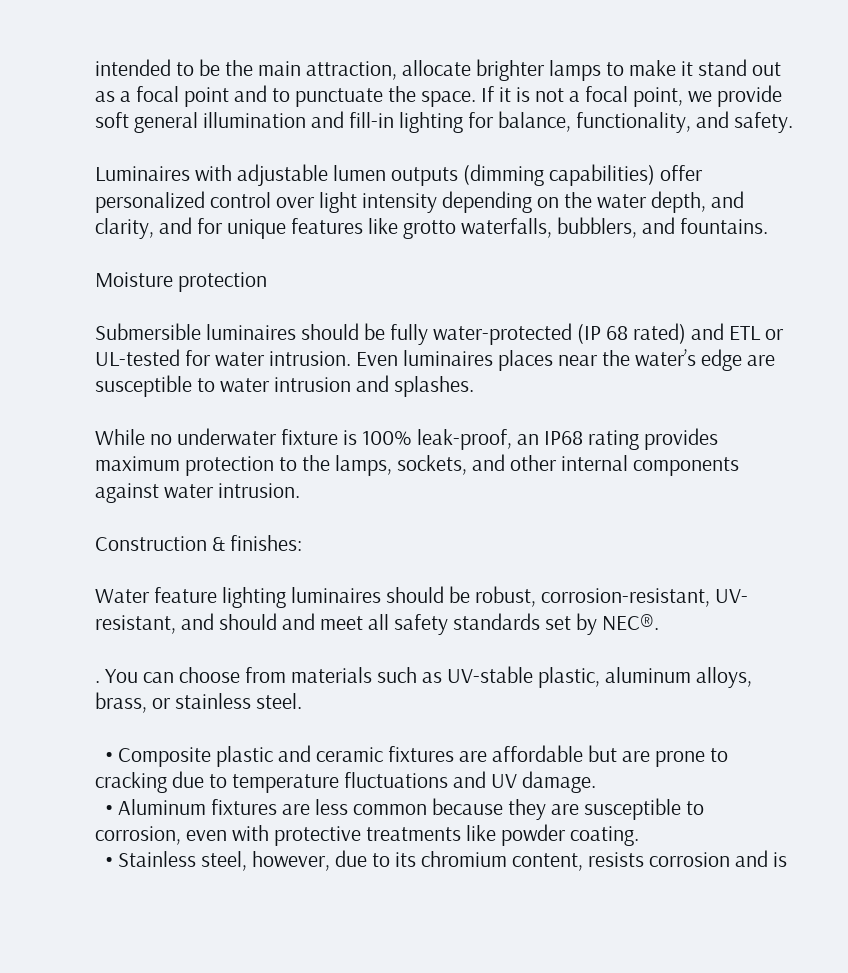intended to be the main attraction, allocate brighter lamps to make it stand out as a focal point and to punctuate the space. If it is not a focal point, we provide soft general illumination and fill-in lighting for balance, functionality, and safety.

Luminaires with adjustable lumen outputs (dimming capabilities) offer personalized control over light intensity depending on the water depth, and clarity, and for unique features like grotto waterfalls, bubblers, and fountains.

Moisture protection

Submersible luminaires should be fully water-protected (IP 68 rated) and ETL or UL-tested for water intrusion. Even luminaires places near the water’s edge are susceptible to water intrusion and splashes.

While no underwater fixture is 100% leak-proof, an IP68 rating provides maximum protection to the lamps, sockets, and other internal components against water intrusion.

Construction & finishes:

Water feature lighting luminaires should be robust, corrosion-resistant, UV-resistant, and should and meet all safety standards set by NEC®.

. You can choose from materials such as UV-stable plastic, aluminum alloys, brass, or stainless steel.

  • Composite plastic and ceramic fixtures are affordable but are prone to cracking due to temperature fluctuations and UV damage.
  • Aluminum fixtures are less common because they are susceptible to corrosion, even with protective treatments like powder coating.
  • Stainless steel, however, due to its chromium content, resists corrosion and is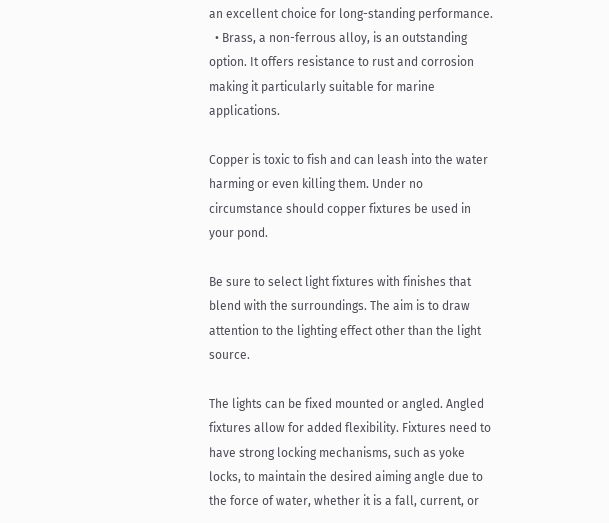an excellent choice for long-standing performance.
  • Brass, a non-ferrous alloy, is an outstanding option. It offers resistance to rust and corrosion making it particularly suitable for marine applications.

Copper is toxic to fish and can leash into the water harming or even killing them. Under no circumstance should copper fixtures be used in your pond.

Be sure to select light fixtures with finishes that blend with the surroundings. The aim is to draw attention to the lighting effect other than the light source.

The lights can be fixed mounted or angled. Angled fixtures allow for added flexibility. Fixtures need to have strong locking mechanisms, such as yoke locks, to maintain the desired aiming angle due to the force of water, whether it is a fall, current, or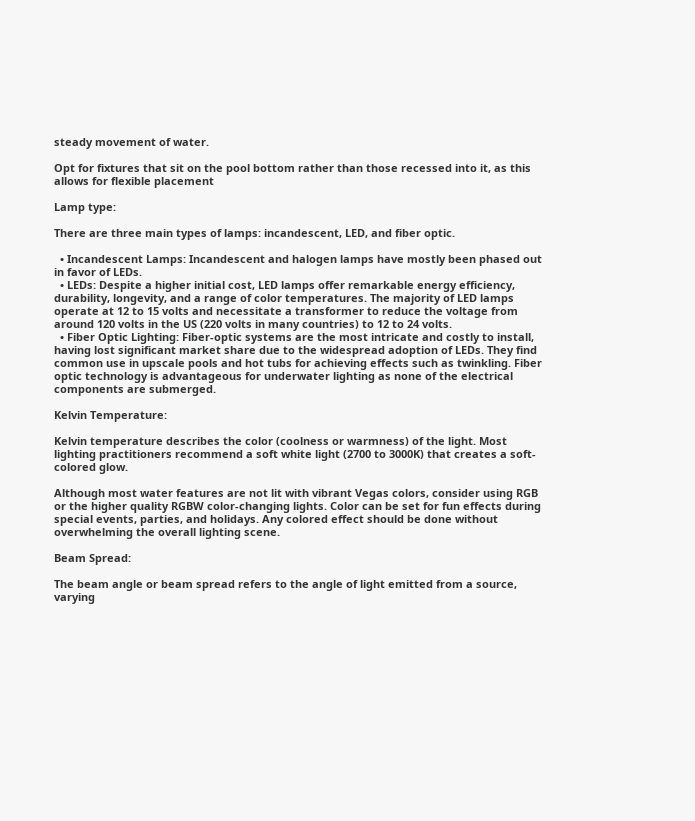steady movement of water.

Opt for fixtures that sit on the pool bottom rather than those recessed into it, as this allows for flexible placement

Lamp type:

There are three main types of lamps: incandescent, LED, and fiber optic.

  • Incandescent Lamps: Incandescent and halogen lamps have mostly been phased out in favor of LEDs.
  • LEDs: Despite a higher initial cost, LED lamps offer remarkable energy efficiency, durability, longevity, and a range of color temperatures. The majority of LED lamps operate at 12 to 15 volts and necessitate a transformer to reduce the voltage from around 120 volts in the US (220 volts in many countries) to 12 to 24 volts.
  • Fiber Optic Lighting: Fiber-optic systems are the most intricate and costly to install, having lost significant market share due to the widespread adoption of LEDs. They find common use in upscale pools and hot tubs for achieving effects such as twinkling. Fiber optic technology is advantageous for underwater lighting as none of the electrical components are submerged.

Kelvin Temperature:

Kelvin temperature describes the color (coolness or warmness) of the light. Most lighting practitioners recommend a soft white light (2700 to 3000K) that creates a soft-colored glow.

Although most water features are not lit with vibrant Vegas colors, consider using RGB or the higher quality RGBW color-changing lights. Color can be set for fun effects during special events, parties, and holidays. Any colored effect should be done without overwhelming the overall lighting scene.

Beam Spread:

The beam angle or beam spread refers to the angle of light emitted from a source, varying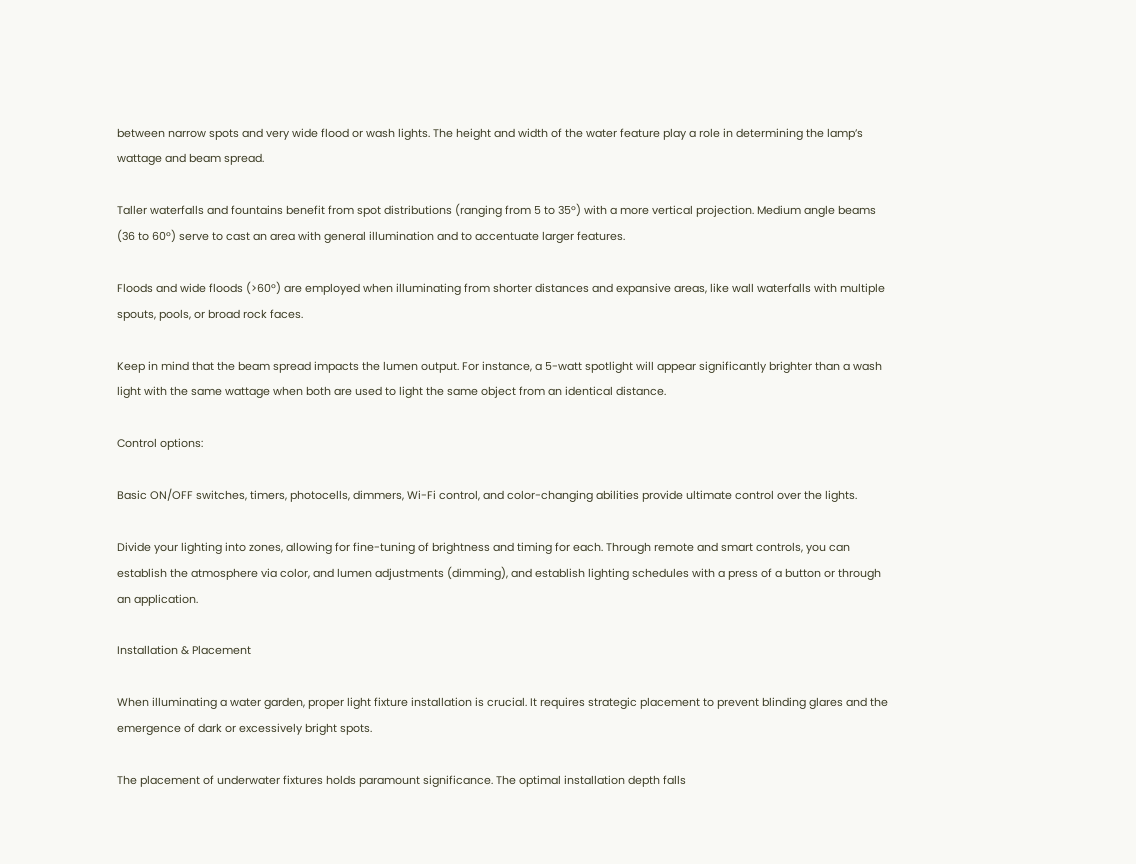between narrow spots and very wide flood or wash lights. The height and width of the water feature play a role in determining the lamp’s wattage and beam spread.

Taller waterfalls and fountains benefit from spot distributions (ranging from 5 to 35º) with a more vertical projection. Medium angle beams (36 to 60º) serve to cast an area with general illumination and to accentuate larger features.

Floods and wide floods (>60º) are employed when illuminating from shorter distances and expansive areas, like wall waterfalls with multiple spouts, pools, or broad rock faces.

Keep in mind that the beam spread impacts the lumen output. For instance, a 5-watt spotlight will appear significantly brighter than a wash light with the same wattage when both are used to light the same object from an identical distance.

Control options:

Basic ON/OFF switches, timers, photocells, dimmers, Wi-Fi control, and color-changing abilities provide ultimate control over the lights.

Divide your lighting into zones, allowing for fine-tuning of brightness and timing for each. Through remote and smart controls, you can establish the atmosphere via color, and lumen adjustments (dimming), and establish lighting schedules with a press of a button or through an application.

Installation & Placement

When illuminating a water garden, proper light fixture installation is crucial. It requires strategic placement to prevent blinding glares and the emergence of dark or excessively bright spots.

The placement of underwater fixtures holds paramount significance. The optimal installation depth falls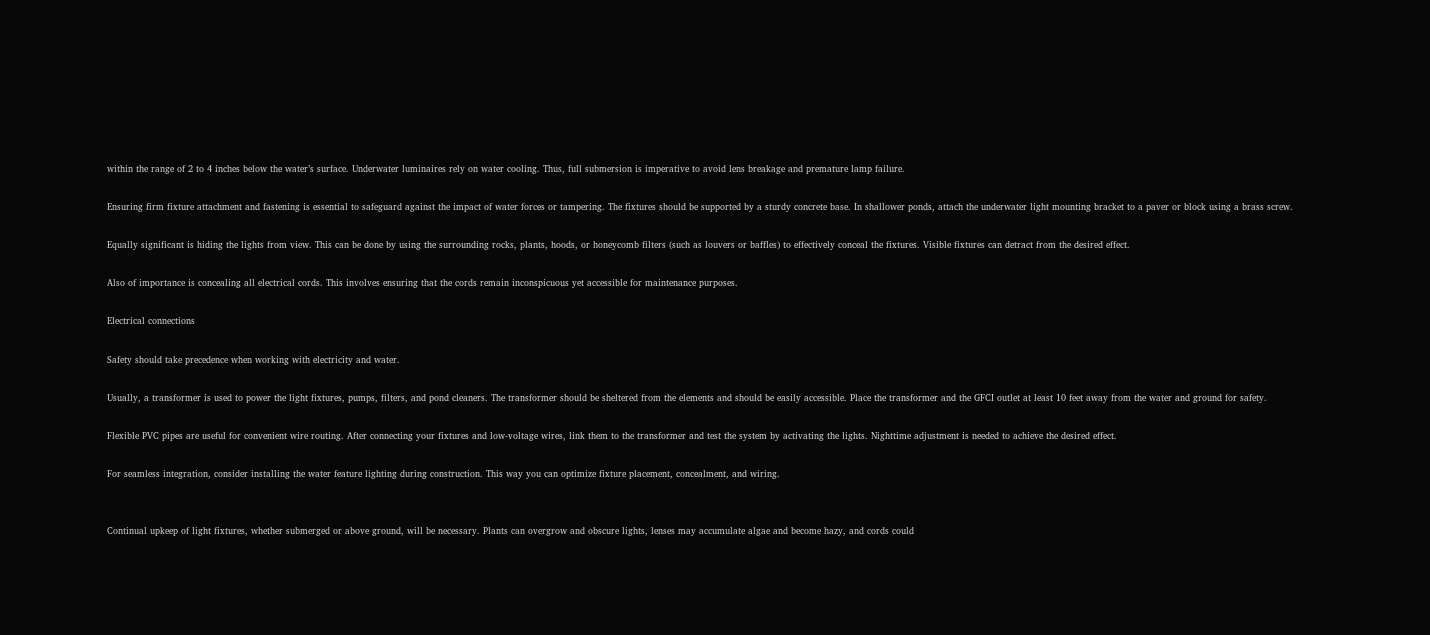within the range of 2 to 4 inches below the water’s surface. Underwater luminaires rely on water cooling. Thus, full submersion is imperative to avoid lens breakage and premature lamp failure.

Ensuring firm fixture attachment and fastening is essential to safeguard against the impact of water forces or tampering. The fixtures should be supported by a sturdy concrete base. In shallower ponds, attach the underwater light mounting bracket to a paver or block using a brass screw.

Equally significant is hiding the lights from view. This can be done by using the surrounding rocks, plants, hoods, or honeycomb filters (such as louvers or baffles) to effectively conceal the fixtures. Visible fixtures can detract from the desired effect.

Also of importance is concealing all electrical cords. This involves ensuring that the cords remain inconspicuous yet accessible for maintenance purposes.

Electrical connections

Safety should take precedence when working with electricity and water.

Usually, a transformer is used to power the light fixtures, pumps, filters, and pond cleaners. The transformer should be sheltered from the elements and should be easily accessible. Place the transformer and the GFCI outlet at least 10 feet away from the water and ground for safety.

Flexible PVC pipes are useful for convenient wire routing. After connecting your fixtures and low-voltage wires, link them to the transformer and test the system by activating the lights. Nighttime adjustment is needed to achieve the desired effect.

For seamless integration, consider installing the water feature lighting during construction. This way you can optimize fixture placement, concealment, and wiring.


Continual upkeep of light fixtures, whether submerged or above ground, will be necessary. Plants can overgrow and obscure lights, lenses may accumulate algae and become hazy, and cords could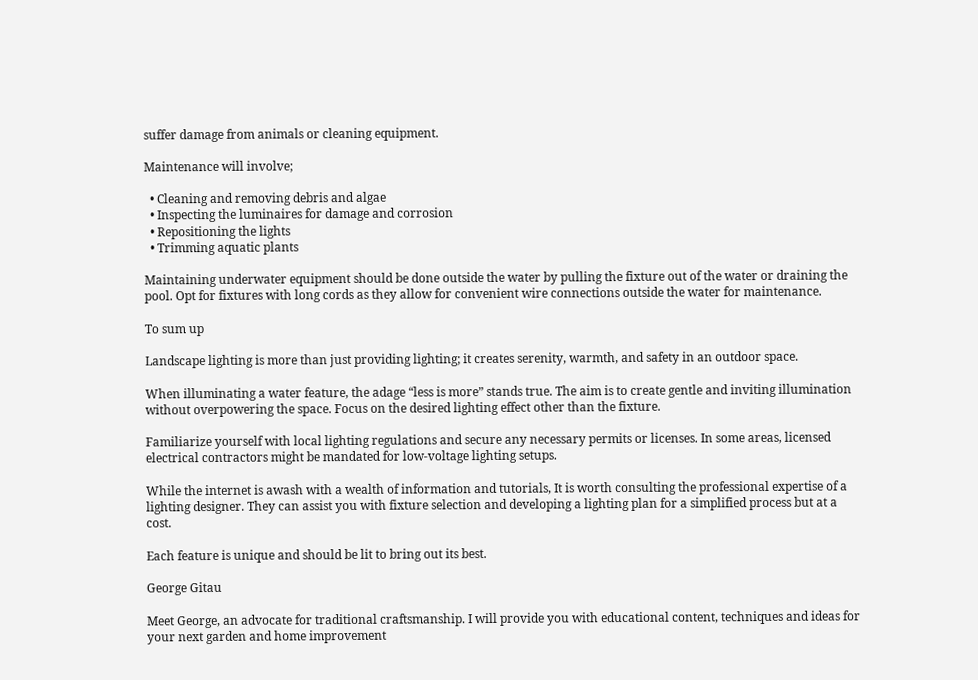suffer damage from animals or cleaning equipment.

Maintenance will involve;

  • Cleaning and removing debris and algae
  • Inspecting the luminaires for damage and corrosion
  • Repositioning the lights
  • Trimming aquatic plants

Maintaining underwater equipment should be done outside the water by pulling the fixture out of the water or draining the pool. Opt for fixtures with long cords as they allow for convenient wire connections outside the water for maintenance.

To sum up

Landscape lighting is more than just providing lighting; it creates serenity, warmth, and safety in an outdoor space.

When illuminating a water feature, the adage “less is more” stands true. The aim is to create gentle and inviting illumination without overpowering the space. Focus on the desired lighting effect other than the fixture.

Familiarize yourself with local lighting regulations and secure any necessary permits or licenses. In some areas, licensed electrical contractors might be mandated for low-voltage lighting setups.

While the internet is awash with a wealth of information and tutorials, It is worth consulting the professional expertise of a lighting designer. They can assist you with fixture selection and developing a lighting plan for a simplified process but at a cost.

Each feature is unique and should be lit to bring out its best.

George Gitau

Meet George, an advocate for traditional craftsmanship. I will provide you with educational content, techniques and ideas for your next garden and home improvement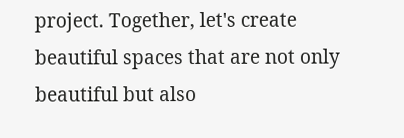project. Together, let's create beautiful spaces that are not only beautiful but also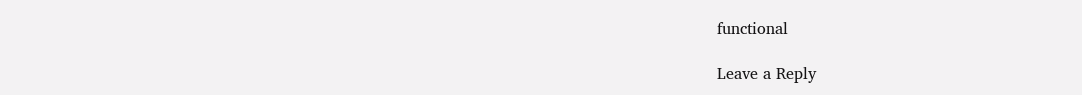functional

Leave a Reply